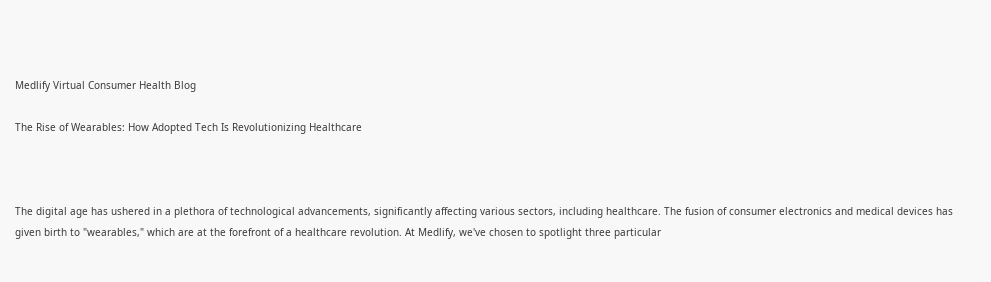Medlify Virtual Consumer Health Blog

The Rise of Wearables: How Adopted Tech Is Revolutionizing Healthcare



The digital age has ushered in a plethora of technological advancements, significantly affecting various sectors, including healthcare. The fusion of consumer electronics and medical devices has given birth to "wearables," which are at the forefront of a healthcare revolution. At Medlify, we've chosen to spotlight three particular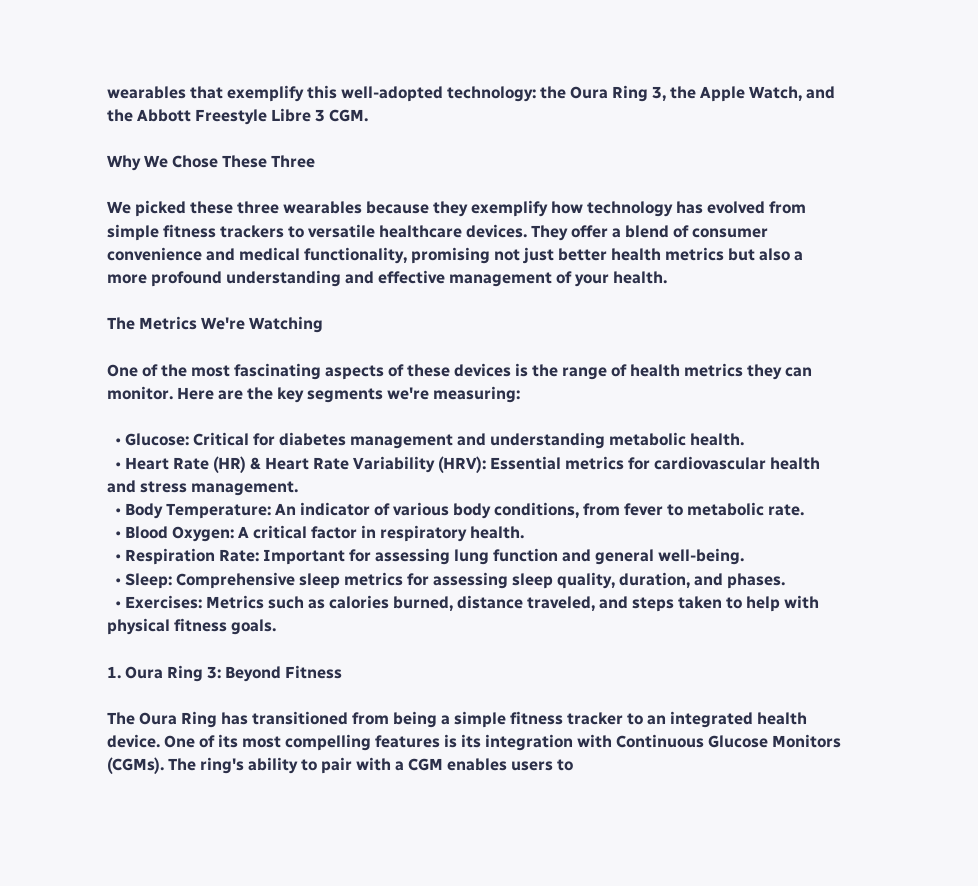wearables that exemplify this well-adopted technology: the Oura Ring 3, the Apple Watch, and the Abbott Freestyle Libre 3 CGM.

Why We Chose These Three

We picked these three wearables because they exemplify how technology has evolved from simple fitness trackers to versatile healthcare devices. They offer a blend of consumer convenience and medical functionality, promising not just better health metrics but also a more profound understanding and effective management of your health.

The Metrics We're Watching

One of the most fascinating aspects of these devices is the range of health metrics they can monitor. Here are the key segments we're measuring:

  • Glucose: Critical for diabetes management and understanding metabolic health.
  • Heart Rate (HR) & Heart Rate Variability (HRV): Essential metrics for cardiovascular health and stress management.
  • Body Temperature: An indicator of various body conditions, from fever to metabolic rate.
  • Blood Oxygen: A critical factor in respiratory health.
  • Respiration Rate: Important for assessing lung function and general well-being.
  • Sleep: Comprehensive sleep metrics for assessing sleep quality, duration, and phases.
  • Exercises: Metrics such as calories burned, distance traveled, and steps taken to help with physical fitness goals.

1. Oura Ring 3: Beyond Fitness

The Oura Ring has transitioned from being a simple fitness tracker to an integrated health device. One of its most compelling features is its integration with Continuous Glucose Monitors (CGMs). The ring's ability to pair with a CGM enables users to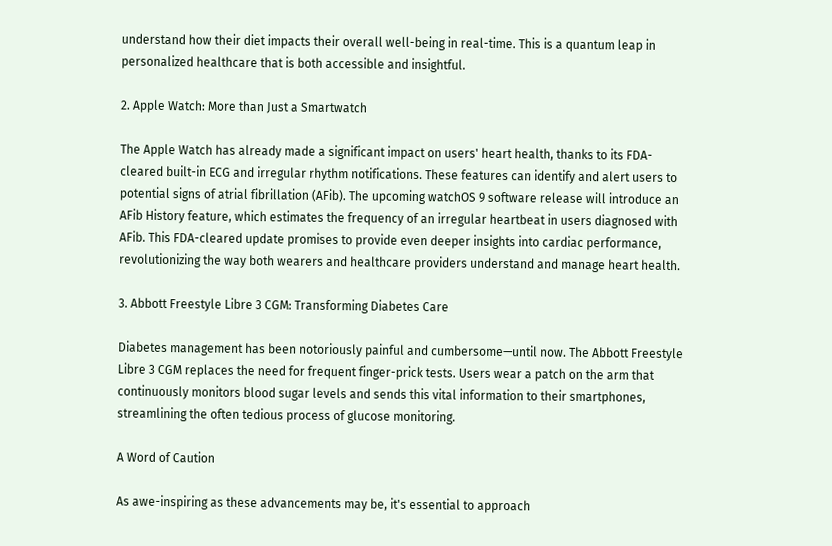understand how their diet impacts their overall well-being in real-time. This is a quantum leap in personalized healthcare that is both accessible and insightful.

2. Apple Watch: More than Just a Smartwatch

The Apple Watch has already made a significant impact on users' heart health, thanks to its FDA-cleared built-in ECG and irregular rhythm notifications. These features can identify and alert users to potential signs of atrial fibrillation (AFib). The upcoming watchOS 9 software release will introduce an AFib History feature, which estimates the frequency of an irregular heartbeat in users diagnosed with AFib. This FDA-cleared update promises to provide even deeper insights into cardiac performance, revolutionizing the way both wearers and healthcare providers understand and manage heart health.

3. Abbott Freestyle Libre 3 CGM: Transforming Diabetes Care

Diabetes management has been notoriously painful and cumbersome—until now. The Abbott Freestyle Libre 3 CGM replaces the need for frequent finger-prick tests. Users wear a patch on the arm that continuously monitors blood sugar levels and sends this vital information to their smartphones, streamlining the often tedious process of glucose monitoring.

A Word of Caution

As awe-inspiring as these advancements may be, it's essential to approach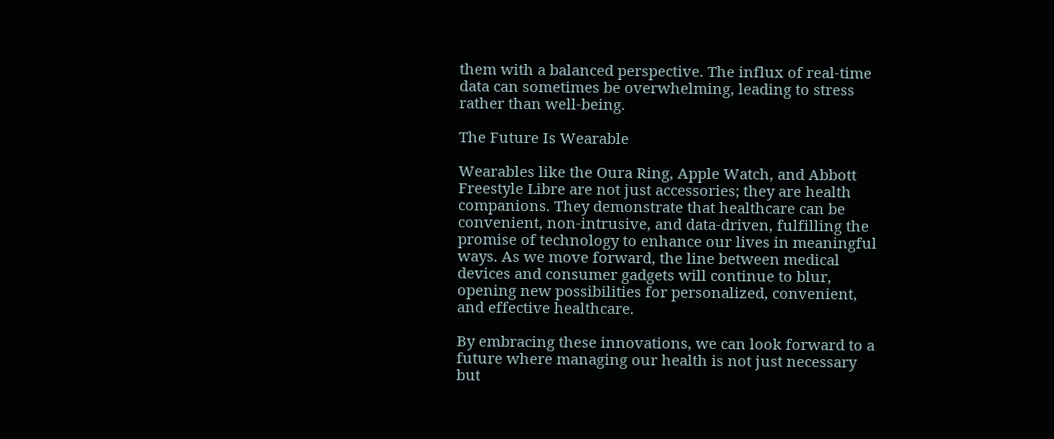them with a balanced perspective. The influx of real-time data can sometimes be overwhelming, leading to stress rather than well-being.

The Future Is Wearable

Wearables like the Oura Ring, Apple Watch, and Abbott Freestyle Libre are not just accessories; they are health companions. They demonstrate that healthcare can be convenient, non-intrusive, and data-driven, fulfilling the promise of technology to enhance our lives in meaningful ways. As we move forward, the line between medical devices and consumer gadgets will continue to blur, opening new possibilities for personalized, convenient, and effective healthcare.

By embracing these innovations, we can look forward to a future where managing our health is not just necessary but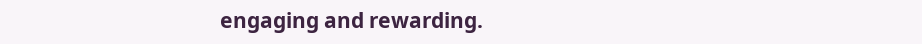engaging and rewarding.